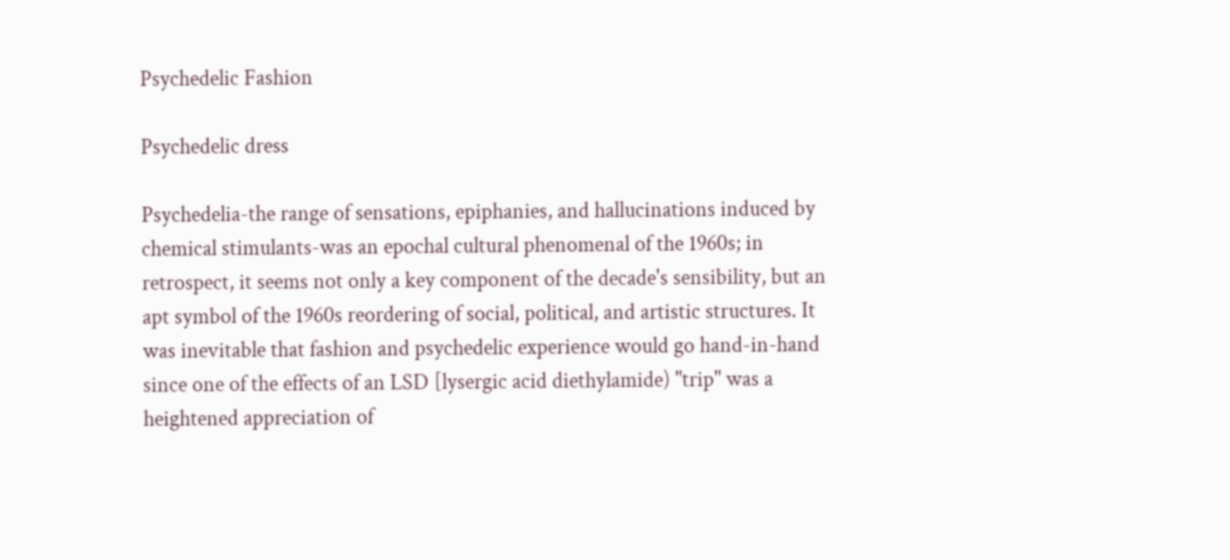Psychedelic Fashion

Psychedelic dress

Psychedelia-the range of sensations, epiphanies, and hallucinations induced by chemical stimulants-was an epochal cultural phenomenal of the 1960s; in retrospect, it seems not only a key component of the decade's sensibility, but an apt symbol of the 1960s reordering of social, political, and artistic structures. It was inevitable that fashion and psychedelic experience would go hand-in-hand since one of the effects of an LSD [lysergic acid diethylamide) "trip" was a heightened appreciation of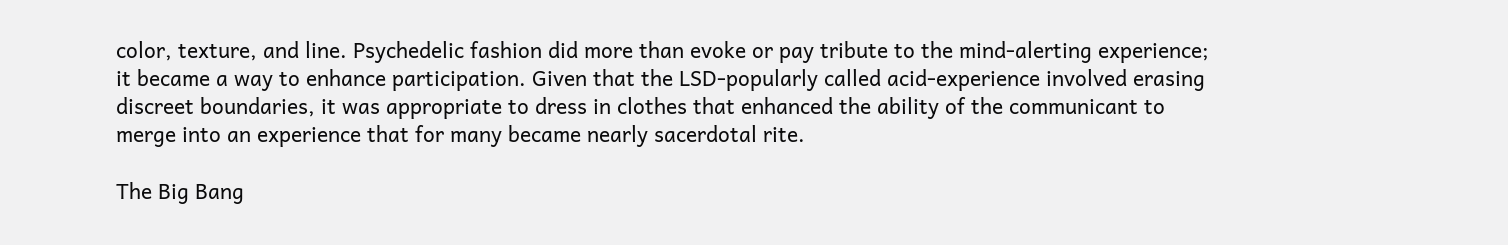color, texture, and line. Psychedelic fashion did more than evoke or pay tribute to the mind-alerting experience; it became a way to enhance participation. Given that the LSD-popularly called acid-experience involved erasing discreet boundaries, it was appropriate to dress in clothes that enhanced the ability of the communicant to merge into an experience that for many became nearly sacerdotal rite.

The Big Bang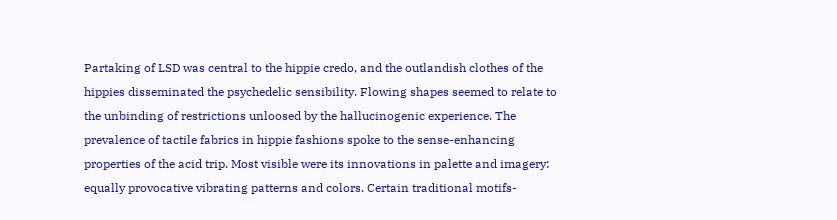Partaking of LSD was central to the hippie credo, and the outlandish clothes of the hippies disseminated the psychedelic sensibility. Flowing shapes seemed to relate to the unbinding of restrictions unloosed by the hallucinogenic experience. The prevalence of tactile fabrics in hippie fashions spoke to the sense-enhancing properties of the acid trip. Most visible were its innovations in palette and imagery: equally provocative vibrating patterns and colors. Certain traditional motifs-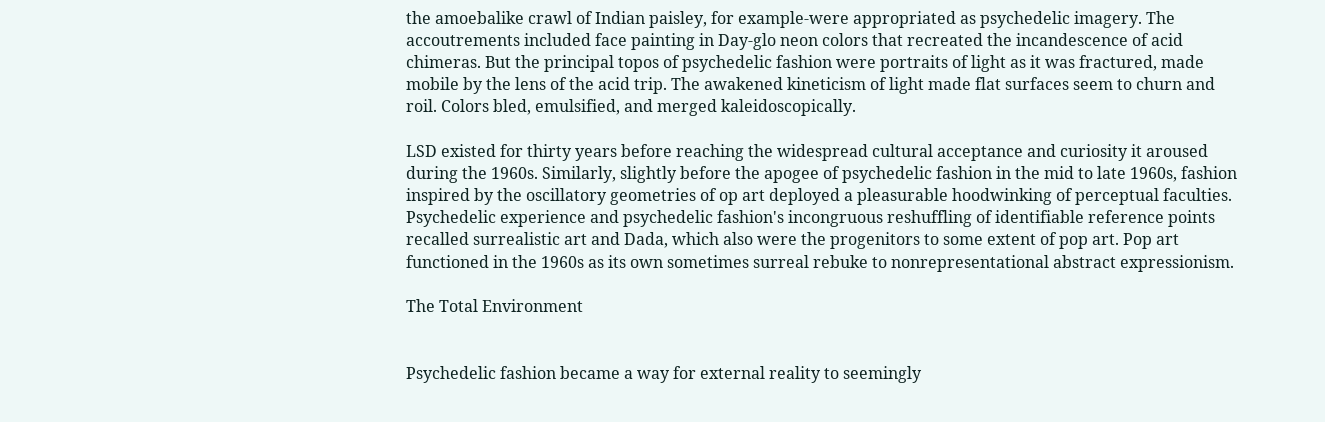the amoebalike crawl of Indian paisley, for example-were appropriated as psychedelic imagery. The accoutrements included face painting in Day-glo neon colors that recreated the incandescence of acid chimeras. But the principal topos of psychedelic fashion were portraits of light as it was fractured, made mobile by the lens of the acid trip. The awakened kineticism of light made flat surfaces seem to churn and roil. Colors bled, emulsified, and merged kaleidoscopically.

LSD existed for thirty years before reaching the widespread cultural acceptance and curiosity it aroused during the 1960s. Similarly, slightly before the apogee of psychedelic fashion in the mid to late 1960s, fashion inspired by the oscillatory geometries of op art deployed a pleasurable hoodwinking of perceptual faculties. Psychedelic experience and psychedelic fashion's incongruous reshuffling of identifiable reference points recalled surrealistic art and Dada, which also were the progenitors to some extent of pop art. Pop art functioned in the 1960s as its own sometimes surreal rebuke to nonrepresentational abstract expressionism.

The Total Environment


Psychedelic fashion became a way for external reality to seemingly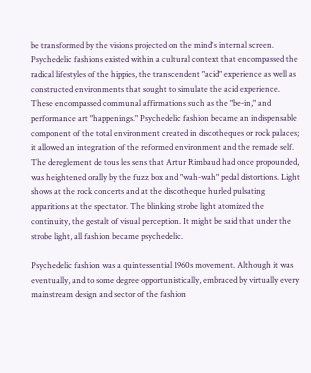be transformed by the visions projected on the mind's internal screen. Psychedelic fashions existed within a cultural context that encompassed the radical lifestyles of the hippies, the transcendent "acid" experience as well as constructed environments that sought to simulate the acid experience. These encompassed communal affirmations such as the "be-in," and performance art "happenings." Psychedelic fashion became an indispensable component of the total environment created in discotheques or rock palaces; it allowed an integration of the reformed environment and the remade self. The dereglement de tous les sens that Artur Rimbaud had once propounded, was heightened orally by the fuzz box and "wah-wah" pedal distortions. Light shows at the rock concerts and at the discotheque hurled pulsating apparitions at the spectator. The blinking strobe light atomized the continuity, the gestalt of visual perception. It might be said that under the strobe light, all fashion became psychedelic.

Psychedelic fashion was a quintessential 1960s movement. Although it was eventually, and to some degree opportunistically, embraced by virtually every mainstream design and sector of the fashion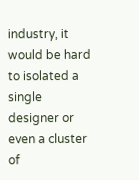industry, it would be hard to isolated a single designer or even a cluster of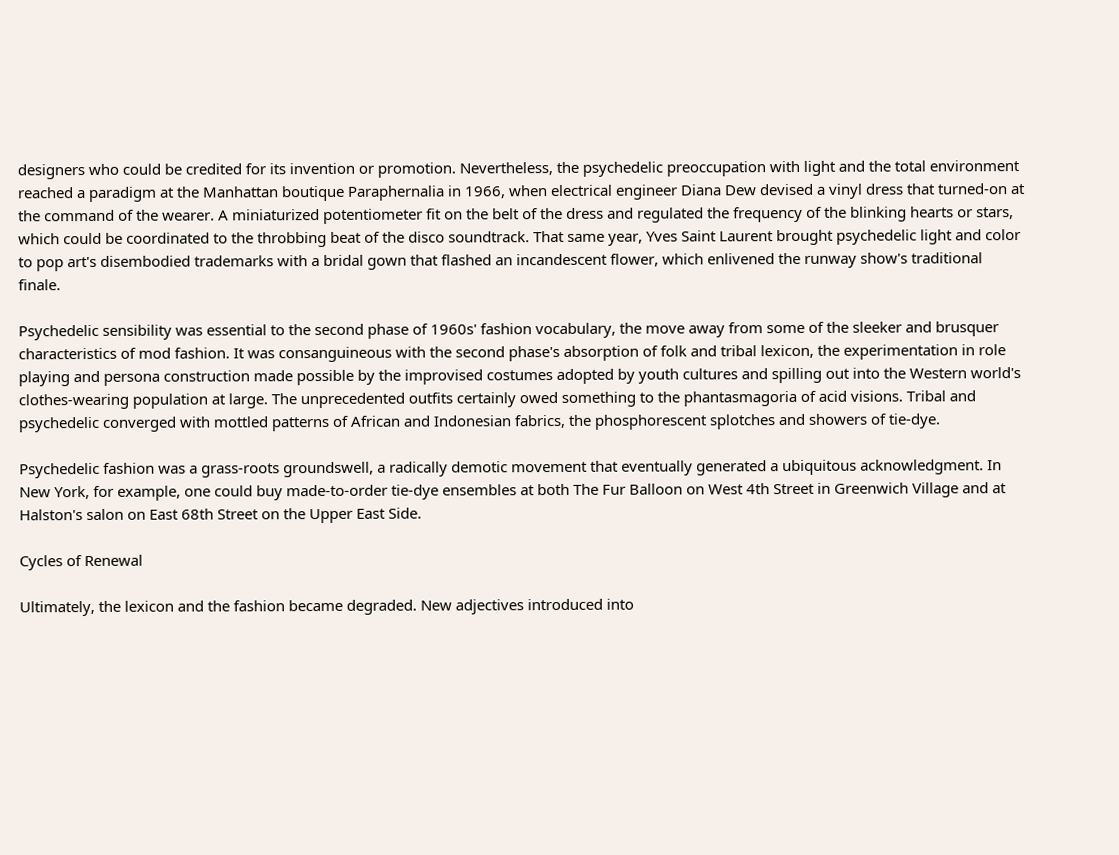designers who could be credited for its invention or promotion. Nevertheless, the psychedelic preoccupation with light and the total environment reached a paradigm at the Manhattan boutique Paraphernalia in 1966, when electrical engineer Diana Dew devised a vinyl dress that turned-on at the command of the wearer. A miniaturized potentiometer fit on the belt of the dress and regulated the frequency of the blinking hearts or stars, which could be coordinated to the throbbing beat of the disco soundtrack. That same year, Yves Saint Laurent brought psychedelic light and color to pop art's disembodied trademarks with a bridal gown that flashed an incandescent flower, which enlivened the runway show's traditional finale.

Psychedelic sensibility was essential to the second phase of 1960s' fashion vocabulary, the move away from some of the sleeker and brusquer characteristics of mod fashion. It was consanguineous with the second phase's absorption of folk and tribal lexicon, the experimentation in role playing and persona construction made possible by the improvised costumes adopted by youth cultures and spilling out into the Western world's clothes-wearing population at large. The unprecedented outfits certainly owed something to the phantasmagoria of acid visions. Tribal and psychedelic converged with mottled patterns of African and Indonesian fabrics, the phosphorescent splotches and showers of tie-dye.

Psychedelic fashion was a grass-roots groundswell, a radically demotic movement that eventually generated a ubiquitous acknowledgment. In New York, for example, one could buy made-to-order tie-dye ensembles at both The Fur Balloon on West 4th Street in Greenwich Village and at Halston's salon on East 68th Street on the Upper East Side.

Cycles of Renewal

Ultimately, the lexicon and the fashion became degraded. New adjectives introduced into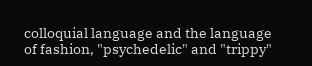colloquial language and the language of fashion, "psychedelic" and "trippy"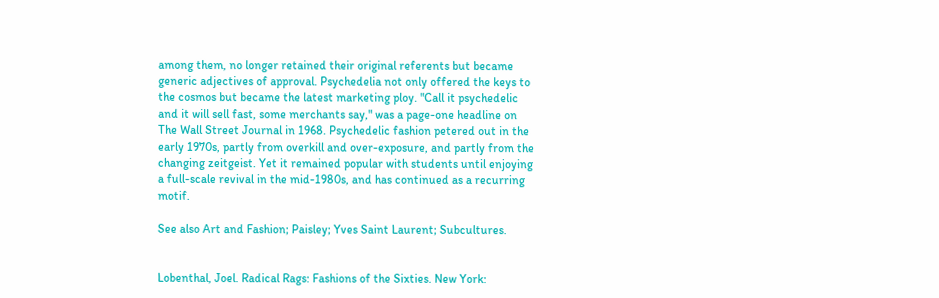among them, no longer retained their original referents but became generic adjectives of approval. Psychedelia not only offered the keys to the cosmos but became the latest marketing ploy. "Call it psychedelic and it will sell fast, some merchants say," was a page-one headline on The Wall Street Journal in 1968. Psychedelic fashion petered out in the early 1970s, partly from overkill and over-exposure, and partly from the changing zeitgeist. Yet it remained popular with students until enjoying a full-scale revival in the mid-1980s, and has continued as a recurring motif.

See also Art and Fashion; Paisley; Yves Saint Laurent; Subcultures.


Lobenthal, Joel. Radical Rags: Fashions of the Sixties. New York: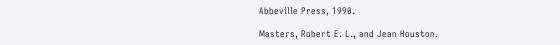Abbeville Press, 1990.

Masters, Robert E. L., and Jean Houston.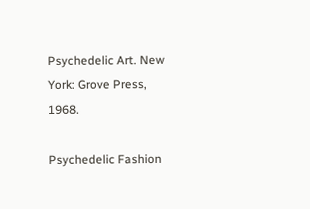Psychedelic Art. New York: Grove Press, 1968.

Psychedelic Fashion